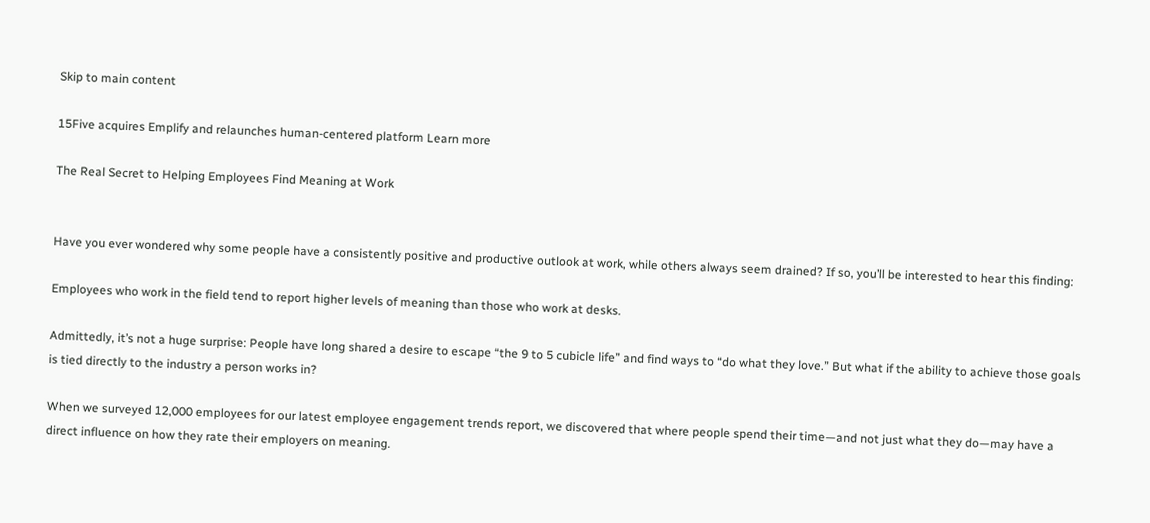Skip to main content

15Five acquires Emplify and relaunches human-centered platform Learn more

The Real Secret to Helping Employees Find Meaning at Work


Have you ever wondered why some people have a consistently positive and productive outlook at work, while others always seem drained? If so, you’ll be interested to hear this finding:

Employees who work in the field tend to report higher levels of meaning than those who work at desks.

Admittedly, it’s not a huge surprise: People have long shared a desire to escape “the 9 to 5 cubicle life” and find ways to “do what they love.” But what if the ability to achieve those goals is tied directly to the industry a person works in?

When we surveyed 12,000 employees for our latest employee engagement trends report, we discovered that where people spend their time—and not just what they do—may have a direct influence on how they rate their employers on meaning.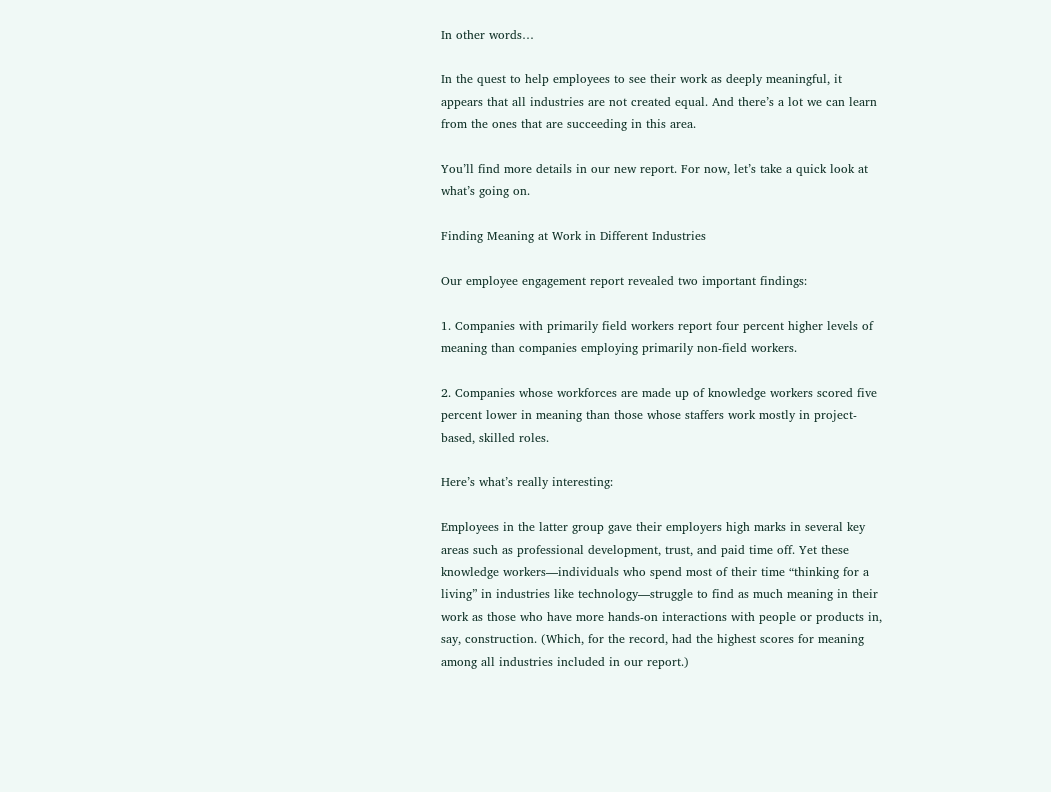In other words…

In the quest to help employees to see their work as deeply meaningful, it appears that all industries are not created equal. And there’s a lot we can learn from the ones that are succeeding in this area.

You’ll find more details in our new report. For now, let’s take a quick look at what’s going on.

Finding Meaning at Work in Different Industries

Our employee engagement report revealed two important findings:

1. Companies with primarily field workers report four percent higher levels of meaning than companies employing primarily non-field workers.

2. Companies whose workforces are made up of knowledge workers scored five percent lower in meaning than those whose staffers work mostly in project-based, skilled roles.

Here’s what’s really interesting:

Employees in the latter group gave their employers high marks in several key areas such as professional development, trust, and paid time off. Yet these knowledge workers—individuals who spend most of their time “thinking for a living” in industries like technology—struggle to find as much meaning in their work as those who have more hands-on interactions with people or products in, say, construction. (Which, for the record, had the highest scores for meaning among all industries included in our report.)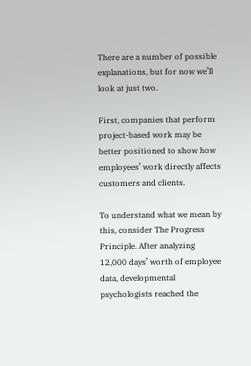There are a number of possible explanations, but for now we’ll look at just two.

First, companies that perform project-based work may be better positioned to show how employees’ work directly affects customers and clients.

To understand what we mean by this, consider The Progress Principle. After analyzing 12,000 days’ worth of employee data, developmental psychologists reached the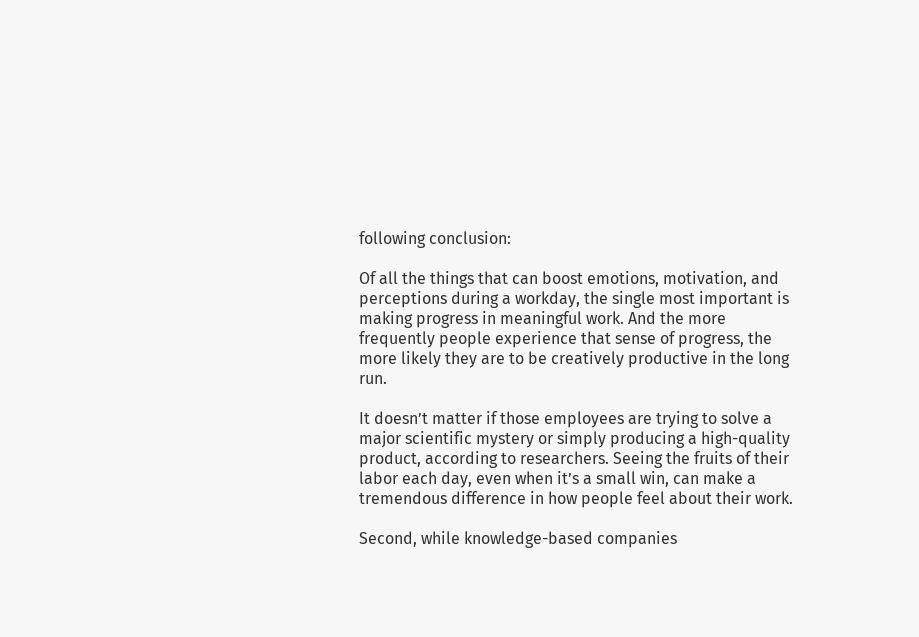following conclusion:

Of all the things that can boost emotions, motivation, and perceptions during a workday, the single most important is making progress in meaningful work. And the more frequently people experience that sense of progress, the more likely they are to be creatively productive in the long run.

It doesn’t matter if those employees are trying to solve a major scientific mystery or simply producing a high-quality product, according to researchers. Seeing the fruits of their labor each day, even when it’s a small win, can make a tremendous difference in how people feel about their work.

Second, while knowledge-based companies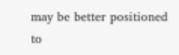may be better positioned to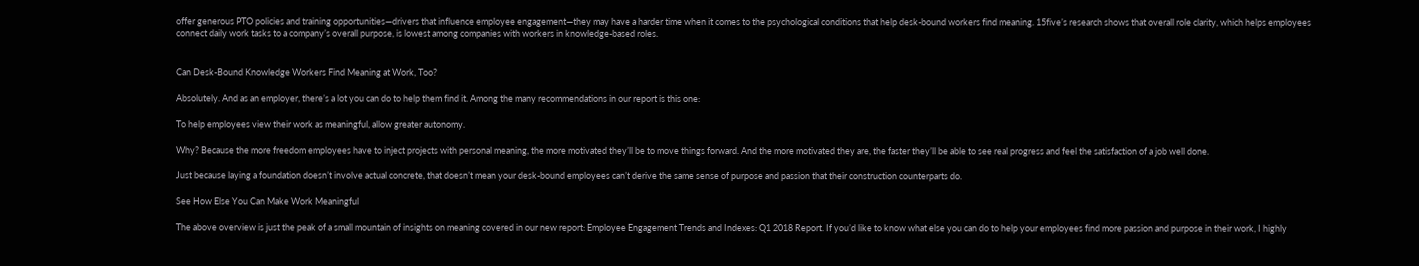offer generous PTO policies and training opportunities—drivers that influence employee engagement—they may have a harder time when it comes to the psychological conditions that help desk-bound workers find meaning. 15five’s research shows that overall role clarity, which helps employees connect daily work tasks to a company’s overall purpose, is lowest among companies with workers in knowledge-based roles.


Can Desk-Bound Knowledge Workers Find Meaning at Work, Too?

Absolutely. And as an employer, there’s a lot you can do to help them find it. Among the many recommendations in our report is this one:

To help employees view their work as meaningful, allow greater autonomy.

Why? Because the more freedom employees have to inject projects with personal meaning, the more motivated they’ll be to move things forward. And the more motivated they are, the faster they’ll be able to see real progress and feel the satisfaction of a job well done.

Just because laying a foundation doesn’t involve actual concrete, that doesn’t mean your desk-bound employees can’t derive the same sense of purpose and passion that their construction counterparts do.

See How Else You Can Make Work Meaningful

The above overview is just the peak of a small mountain of insights on meaning covered in our new report: Employee Engagement Trends and Indexes: Q1 2018 Report. If you’d like to know what else you can do to help your employees find more passion and purpose in their work, I highly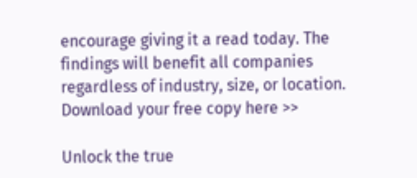encourage giving it a read today. The findings will benefit all companies regardless of industry, size, or location. Download your free copy here >>

Unlock the true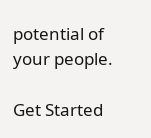potential of your people.

Get Started